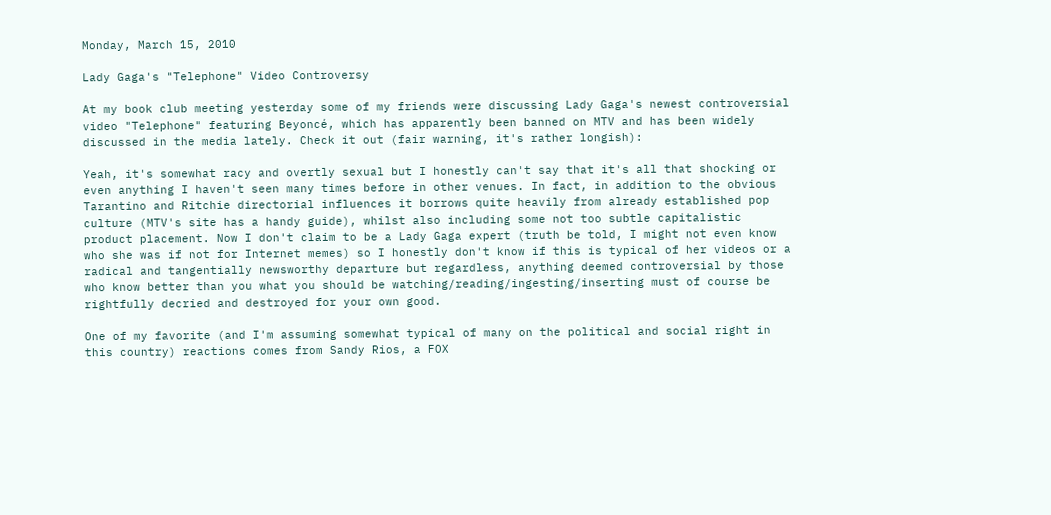Monday, March 15, 2010

Lady Gaga's "Telephone" Video Controversy

At my book club meeting yesterday some of my friends were discussing Lady Gaga's newest controversial video "Telephone" featuring Beyoncé, which has apparently been banned on MTV and has been widely discussed in the media lately. Check it out (fair warning, it's rather longish):

Yeah, it's somewhat racy and overtly sexual but I honestly can't say that it's all that shocking or even anything I haven't seen many times before in other venues. In fact, in addition to the obvious Tarantino and Ritchie directorial influences it borrows quite heavily from already established pop culture (MTV's site has a handy guide), whilst also including some not too subtle capitalistic product placement. Now I don't claim to be a Lady Gaga expert (truth be told, I might not even know who she was if not for Internet memes) so I honestly don't know if this is typical of her videos or a radical and tangentially newsworthy departure but regardless, anything deemed controversial by those who know better than you what you should be watching/reading/ingesting/inserting must of course be rightfully decried and destroyed for your own good.

One of my favorite (and I'm assuming somewhat typical of many on the political and social right in this country) reactions comes from Sandy Rios, a FOX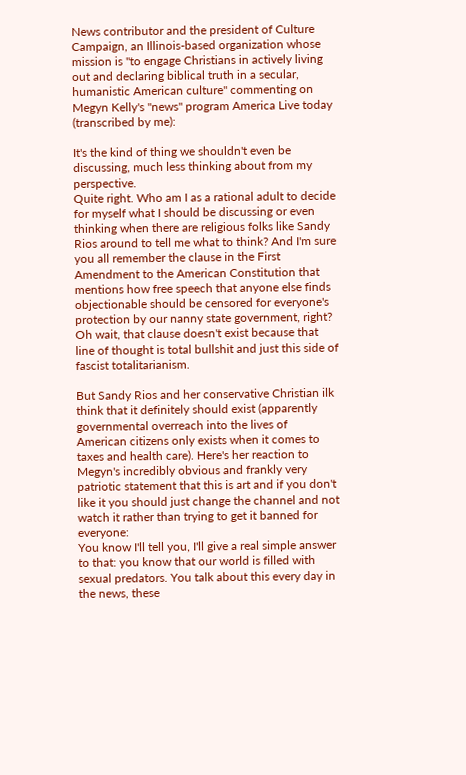News contributor and the president of Culture Campaign, an Illinois-based organization whose mission is "to engage Christians in actively living out and declaring biblical truth in a secular, humanistic American culture" commenting on Megyn Kelly's "news" program America Live today (transcribed by me):

It's the kind of thing we shouldn't even be discussing, much less thinking about from my perspective.
Quite right. Who am I as a rational adult to decide for myself what I should be discussing or even thinking when there are religious folks like Sandy Rios around to tell me what to think? And I'm sure you all remember the clause in the First Amendment to the American Constitution that mentions how free speech that anyone else finds objectionable should be censored for everyone's protection by our nanny state government, right? Oh wait, that clause doesn't exist because that line of thought is total bullshit and just this side of fascist totalitarianism.

But Sandy Rios and her conservative Christian ilk think that it definitely should exist (apparently governmental overreach into the lives of American citizens only exists when it comes to taxes and health care). Here's her reaction to Megyn's incredibly obvious and frankly very patriotic statement that this is art and if you don't like it you should just change the channel and not watch it rather than trying to get it banned for everyone:
You know I'll tell you, I'll give a real simple answer to that: you know that our world is filled with sexual predators. You talk about this every day in the news, these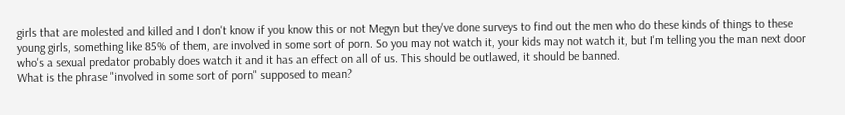girls that are molested and killed and I don't know if you know this or not Megyn but they've done surveys to find out the men who do these kinds of things to these young girls, something like 85% of them, are involved in some sort of porn. So you may not watch it, your kids may not watch it, but I'm telling you the man next door who's a sexual predator probably does watch it and it has an effect on all of us. This should be outlawed, it should be banned.
What is the phrase "involved in some sort of porn" supposed to mean?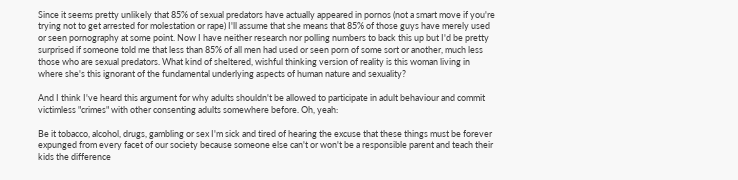Since it seems pretty unlikely that 85% of sexual predators have actually appeared in pornos (not a smart move if you're trying not to get arrested for molestation or rape) I'll assume that she means that 85% of those guys have merely used or seen pornography at some point. Now I have neither research nor polling numbers to back this up but I'd be pretty surprised if someone told me that less than 85% of all men had used or seen porn of some sort or another, much less those who are sexual predators. What kind of sheltered, wishful thinking version of reality is this woman living in where she's this ignorant of the fundamental underlying aspects of human nature and sexuality?

And I think I've heard this argument for why adults shouldn't be allowed to participate in adult behaviour and commit victimless "crimes" with other consenting adults somewhere before. Oh, yeah:

Be it tobacco, alcohol, drugs, gambling or sex I'm sick and tired of hearing the excuse that these things must be forever expunged from every facet of our society because someone else can't or won't be a responsible parent and teach their kids the difference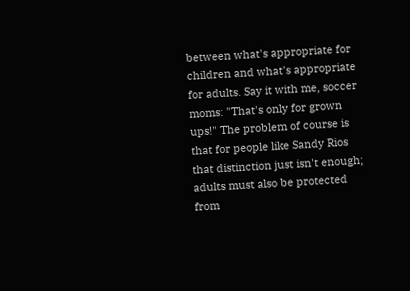between what's appropriate for children and what's appropriate for adults. Say it with me, soccer moms: "That's only for grown ups!" The problem of course is that for people like Sandy Rios that distinction just isn't enough; adults must also be protected from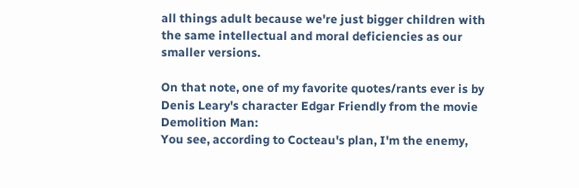all things adult because we're just bigger children with the same intellectual and moral deficiencies as our smaller versions.

On that note, one of my favorite quotes/rants ever is by Denis Leary's character Edgar Friendly from the movie Demolition Man:
You see, according to Cocteau's plan, I'm the enemy,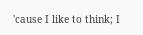'cause I like to think; I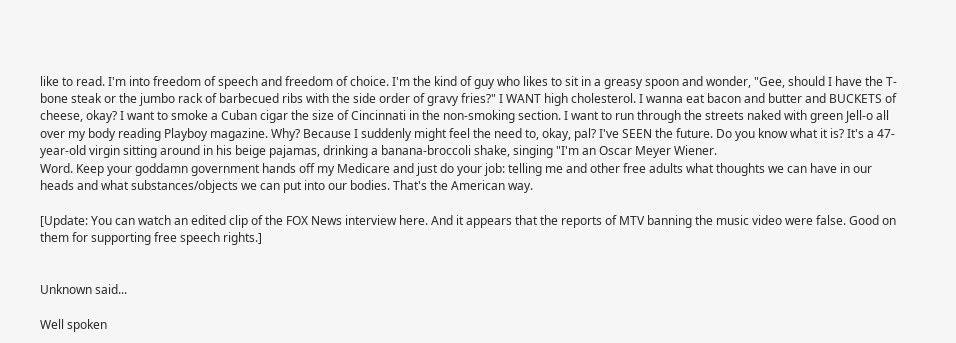like to read. I'm into freedom of speech and freedom of choice. I'm the kind of guy who likes to sit in a greasy spoon and wonder, "Gee, should I have the T-bone steak or the jumbo rack of barbecued ribs with the side order of gravy fries?" I WANT high cholesterol. I wanna eat bacon and butter and BUCKETS of cheese, okay? I want to smoke a Cuban cigar the size of Cincinnati in the non-smoking section. I want to run through the streets naked with green Jell-o all over my body reading Playboy magazine. Why? Because I suddenly might feel the need to, okay, pal? I've SEEN the future. Do you know what it is? It's a 47-year-old virgin sitting around in his beige pajamas, drinking a banana-broccoli shake, singing "I'm an Oscar Meyer Wiener.
Word. Keep your goddamn government hands off my Medicare and just do your job: telling me and other free adults what thoughts we can have in our heads and what substances/objects we can put into our bodies. That's the American way.

[Update: You can watch an edited clip of the FOX News interview here. And it appears that the reports of MTV banning the music video were false. Good on them for supporting free speech rights.]


Unknown said...

Well spoken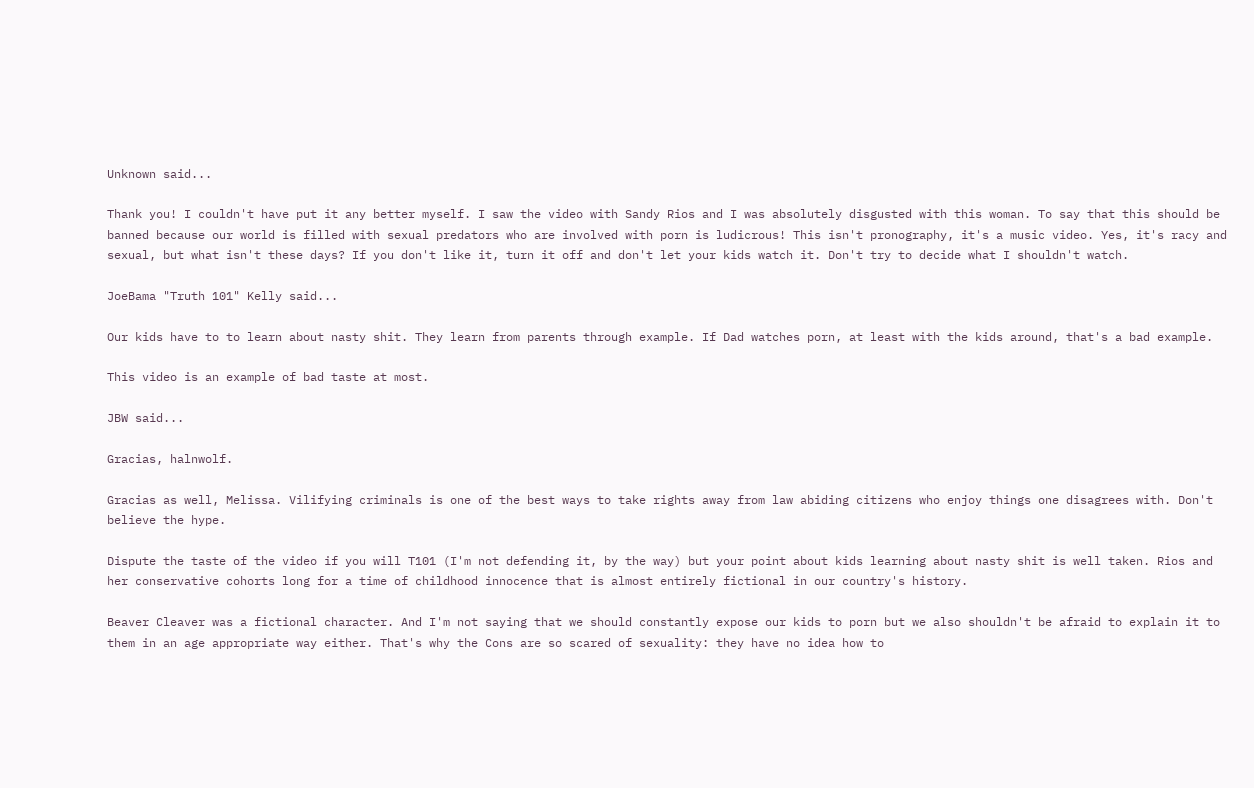Unknown said...

Thank you! I couldn't have put it any better myself. I saw the video with Sandy Rios and I was absolutely disgusted with this woman. To say that this should be banned because our world is filled with sexual predators who are involved with porn is ludicrous! This isn't pronography, it's a music video. Yes, it's racy and sexual, but what isn't these days? If you don't like it, turn it off and don't let your kids watch it. Don't try to decide what I shouldn't watch.

JoeBama "Truth 101" Kelly said...

Our kids have to to learn about nasty shit. They learn from parents through example. If Dad watches porn, at least with the kids around, that's a bad example.

This video is an example of bad taste at most.

JBW said...

Gracias, halnwolf.

Gracias as well, Melissa. Vilifying criminals is one of the best ways to take rights away from law abiding citizens who enjoy things one disagrees with. Don't believe the hype.

Dispute the taste of the video if you will T101 (I'm not defending it, by the way) but your point about kids learning about nasty shit is well taken. Rios and her conservative cohorts long for a time of childhood innocence that is almost entirely fictional in our country's history.

Beaver Cleaver was a fictional character. And I'm not saying that we should constantly expose our kids to porn but we also shouldn't be afraid to explain it to them in an age appropriate way either. That's why the Cons are so scared of sexuality: they have no idea how to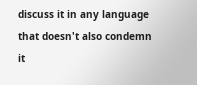discuss it in any language that doesn't also condemn it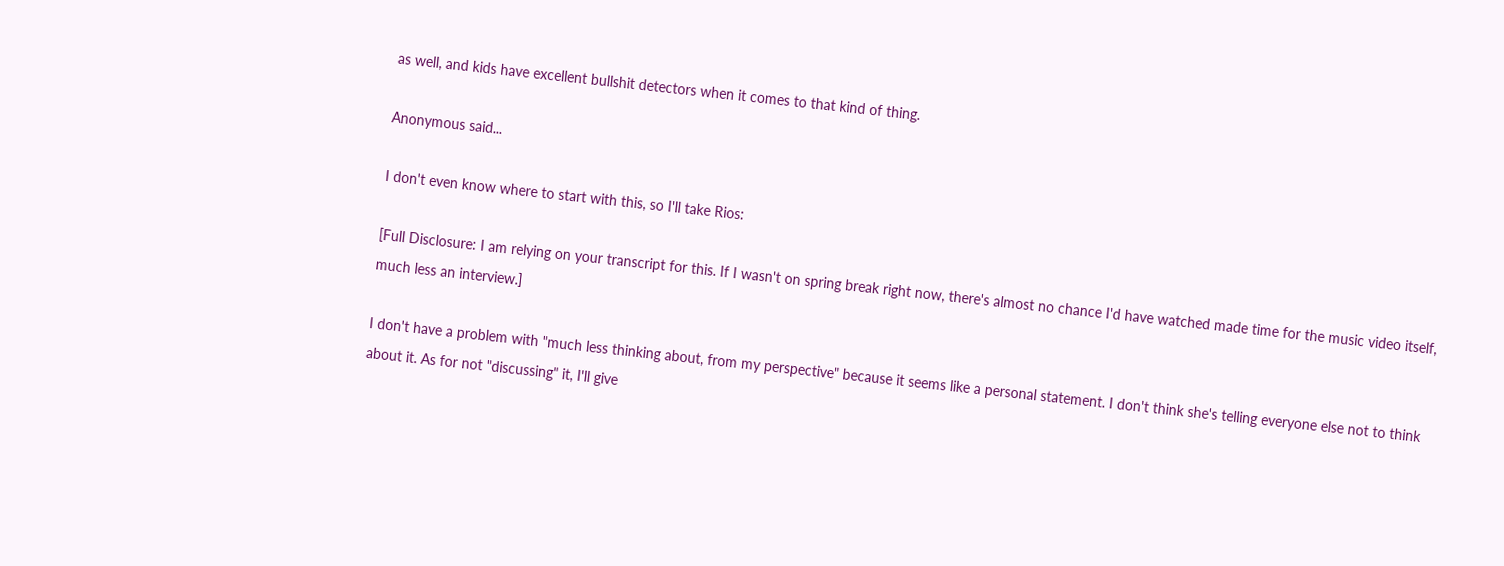as well, and kids have excellent bullshit detectors when it comes to that kind of thing.

Anonymous said...

I don't even know where to start with this, so I'll take Rios:

[Full Disclosure: I am relying on your transcript for this. If I wasn't on spring break right now, there's almost no chance I'd have watched made time for the music video itself, much less an interview.]

I don't have a problem with "much less thinking about, from my perspective" because it seems like a personal statement. I don't think she's telling everyone else not to think about it. As for not "discussing" it, I'll give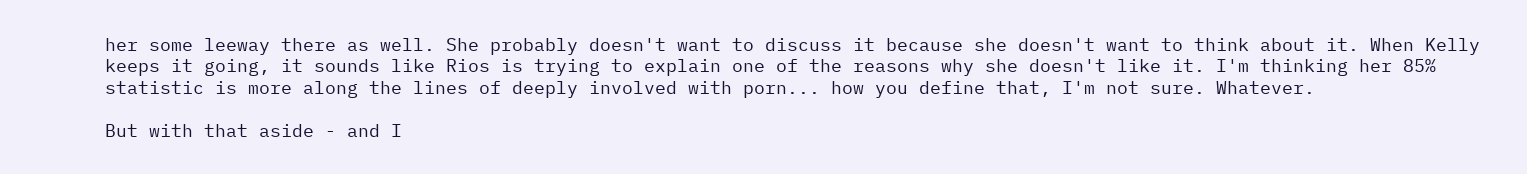her some leeway there as well. She probably doesn't want to discuss it because she doesn't want to think about it. When Kelly keeps it going, it sounds like Rios is trying to explain one of the reasons why she doesn't like it. I'm thinking her 85% statistic is more along the lines of deeply involved with porn... how you define that, I'm not sure. Whatever.

But with that aside - and I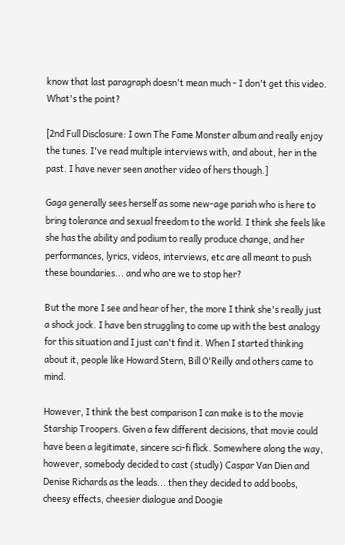know that last paragraph doesn't mean much - I don't get this video. What's the point?

[2nd Full Disclosure: I own The Fame Monster album and really enjoy the tunes. I've read multiple interviews with, and about, her in the past. I have never seen another video of hers though.]

Gaga generally sees herself as some new-age pariah who is here to bring tolerance and sexual freedom to the world. I think she feels like she has the ability and podium to really produce change, and her performances, lyrics, videos, interviews, etc are all meant to push these boundaries... and who are we to stop her?

But the more I see and hear of her, the more I think she's really just a shock jock. I have ben struggling to come up with the best analogy for this situation and I just can't find it. When I started thinking about it, people like Howard Stern, Bill O'Reilly and others came to mind.

However, I think the best comparison I can make is to the movie Starship Troopers. Given a few different decisions, that movie could have been a legitimate, sincere sci-fi flick. Somewhere along the way, however, somebody decided to cast (studly) Caspar Van Dien and Denise Richards as the leads... then they decided to add boobs, cheesy effects, cheesier dialogue and Doogie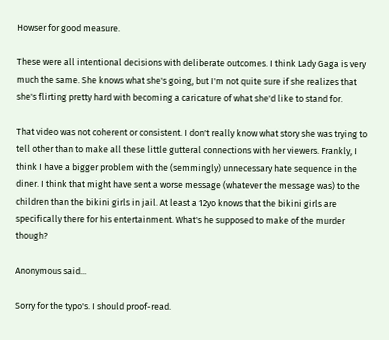Howser for good measure.

These were all intentional decisions with deliberate outcomes. I think Lady Gaga is very much the same. She knows what she's going, but I'm not quite sure if she realizes that she's flirting pretty hard with becoming a caricature of what she'd like to stand for.

That video was not coherent or consistent. I don't really know what story she was trying to tell other than to make all these little gutteral connections with her viewers. Frankly, I think I have a bigger problem with the (semmingly) unnecessary hate sequence in the diner. I think that might have sent a worse message (whatever the message was) to the children than the bikini girls in jail. At least a 12yo knows that the bikini girls are specifically there for his entertainment. What's he supposed to make of the murder though?

Anonymous said...

Sorry for the typo's. I should proof-read.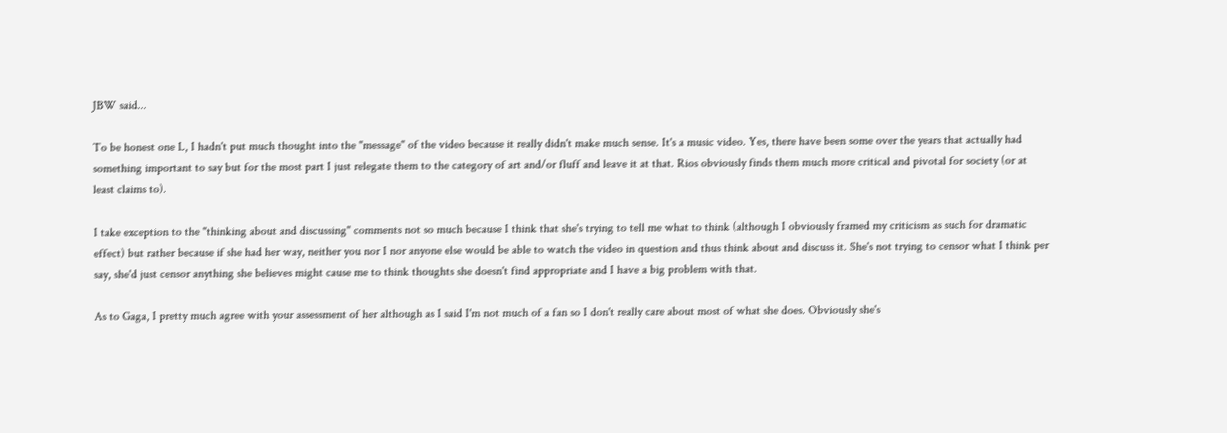JBW said...

To be honest one L, I hadn't put much thought into the "message" of the video because it really didn't make much sense. It's a music video. Yes, there have been some over the years that actually had something important to say but for the most part I just relegate them to the category of art and/or fluff and leave it at that. Rios obviously finds them much more critical and pivotal for society (or at least claims to).

I take exception to the "thinking about and discussing" comments not so much because I think that she's trying to tell me what to think (although I obviously framed my criticism as such for dramatic effect) but rather because if she had her way, neither you nor I nor anyone else would be able to watch the video in question and thus think about and discuss it. She's not trying to censor what I think per say, she'd just censor anything she believes might cause me to think thoughts she doesn't find appropriate and I have a big problem with that.

As to Gaga, I pretty much agree with your assessment of her although as I said I'm not much of a fan so I don't really care about most of what she does. Obviously she's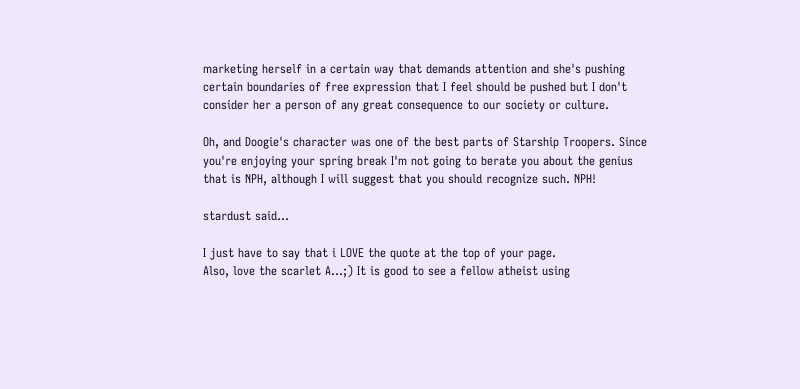marketing herself in a certain way that demands attention and she's pushing certain boundaries of free expression that I feel should be pushed but I don't consider her a person of any great consequence to our society or culture.

Oh, and Doogie's character was one of the best parts of Starship Troopers. Since you're enjoying your spring break I'm not going to berate you about the genius that is NPH, although I will suggest that you should recognize such. NPH!

stardust said...

I just have to say that i LOVE the quote at the top of your page.
Also, love the scarlet A...;) It is good to see a fellow atheist using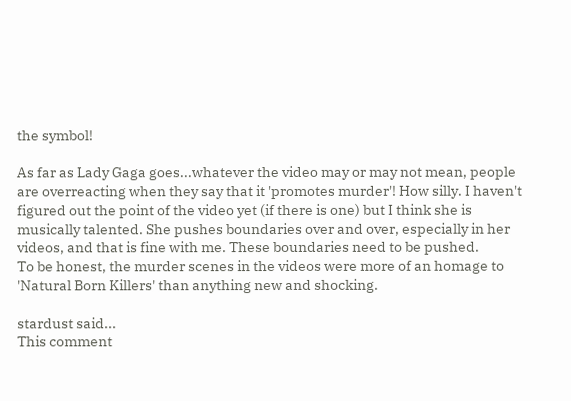the symbol!

As far as Lady Gaga goes...whatever the video may or may not mean, people are overreacting when they say that it 'promotes murder'! How silly. I haven't figured out the point of the video yet (if there is one) but I think she is musically talented. She pushes boundaries over and over, especially in her videos, and that is fine with me. These boundaries need to be pushed.
To be honest, the murder scenes in the videos were more of an homage to 'Natural Born Killers' than anything new and shocking.

stardust said...
This comment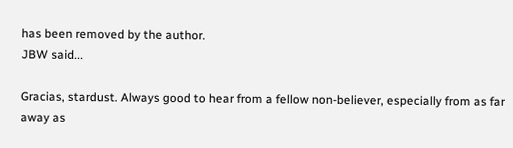has been removed by the author.
JBW said...

Gracias, stardust. Always good to hear from a fellow non-believer, especially from as far away as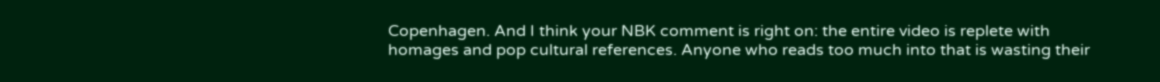Copenhagen. And I think your NBK comment is right on: the entire video is replete with homages and pop cultural references. Anyone who reads too much into that is wasting their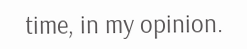time, in my opinion.